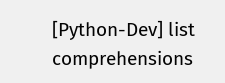[Python-Dev] list comprehensions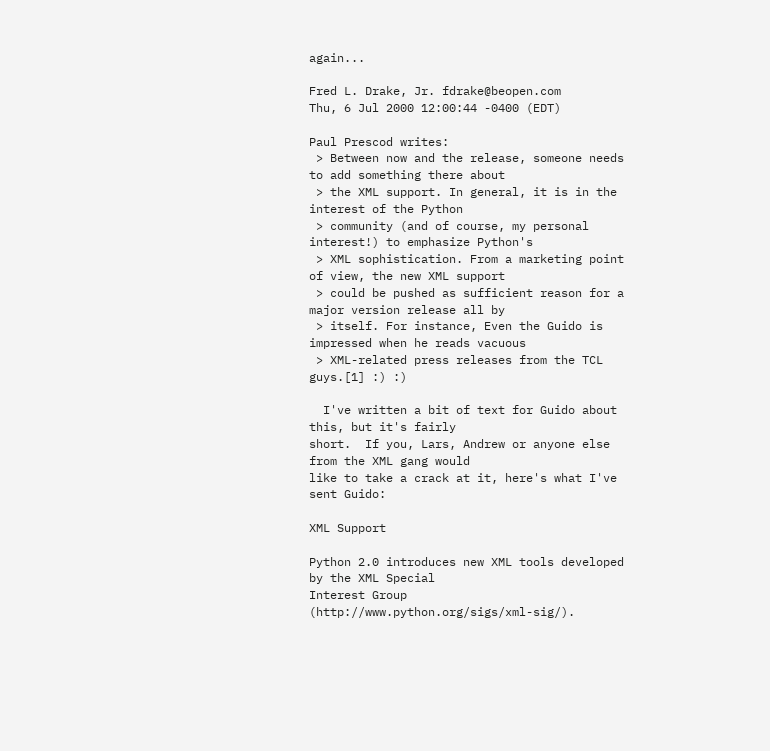again...

Fred L. Drake, Jr. fdrake@beopen.com
Thu, 6 Jul 2000 12:00:44 -0400 (EDT)

Paul Prescod writes:
 > Between now and the release, someone needs to add something there about
 > the XML support. In general, it is in the interest of the Python
 > community (and of course, my personal interest!) to emphasize Python's
 > XML sophistication. From a marketing point of view, the new XML support
 > could be pushed as sufficient reason for a major version release all by
 > itself. For instance, Even the Guido is impressed when he reads vacuous
 > XML-related press releases from the TCL guys.[1] :) :)

  I've written a bit of text for Guido about this, but it's fairly
short.  If you, Lars, Andrew or anyone else from the XML gang would
like to take a crack at it, here's what I've sent Guido:

XML Support

Python 2.0 introduces new XML tools developed by the XML Special
Interest Group (http://www.python.org/sigs/xml-sig/).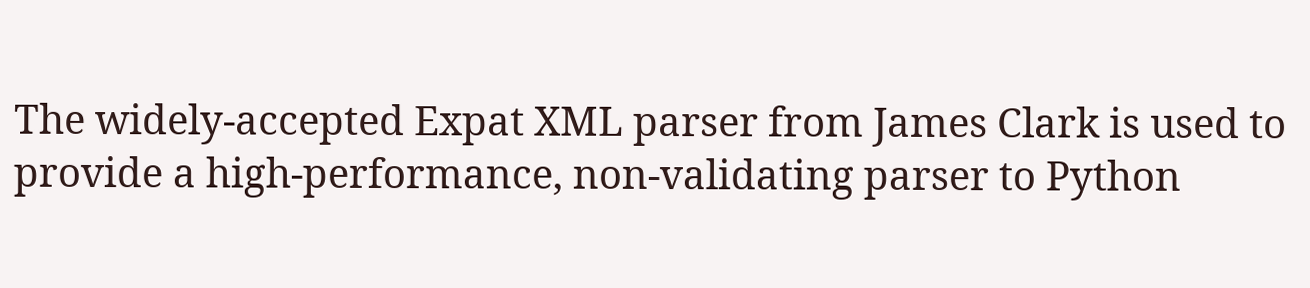The widely-accepted Expat XML parser from James Clark is used to
provide a high-performance, non-validating parser to Python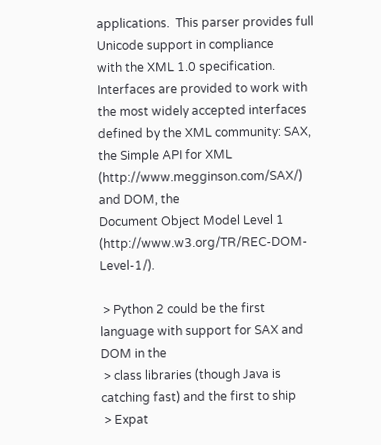applications.  This parser provides full Unicode support in compliance
with the XML 1.0 specification.  Interfaces are provided to work with
the most widely accepted interfaces defined by the XML community: SAX,
the Simple API for XML (http://www.megginson.com/SAX/) and DOM, the
Document Object Model Level 1 (http://www.w3.org/TR/REC-DOM-Level-1/).

 > Python 2 could be the first language with support for SAX and DOM in the
 > class libraries (though Java is catching fast) and the first to ship
 > Expat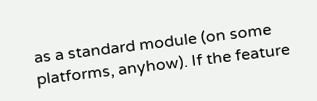as a standard module (on some platforms, anyhow). If the feature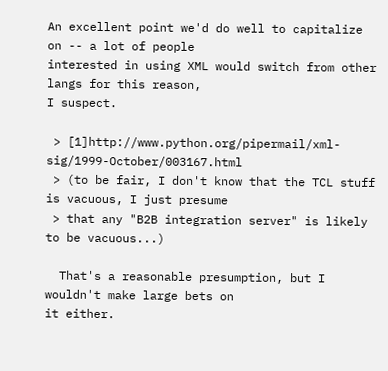An excellent point we'd do well to capitalize on -- a lot of people
interested in using XML would switch from other langs for this reason,
I suspect.

 > [1]http://www.python.org/pipermail/xml-sig/1999-October/003167.html
 > (to be fair, I don't know that the TCL stuff is vacuous, I just presume
 > that any "B2B integration server" is likely to be vacuous...)

  That's a reasonable presumption, but I wouldn't make large bets on
it either.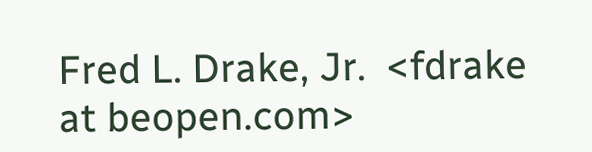Fred L. Drake, Jr.  <fdrake at beopen.com>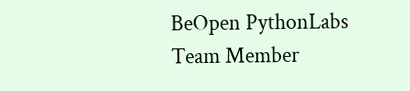BeOpen PythonLabs Team Member